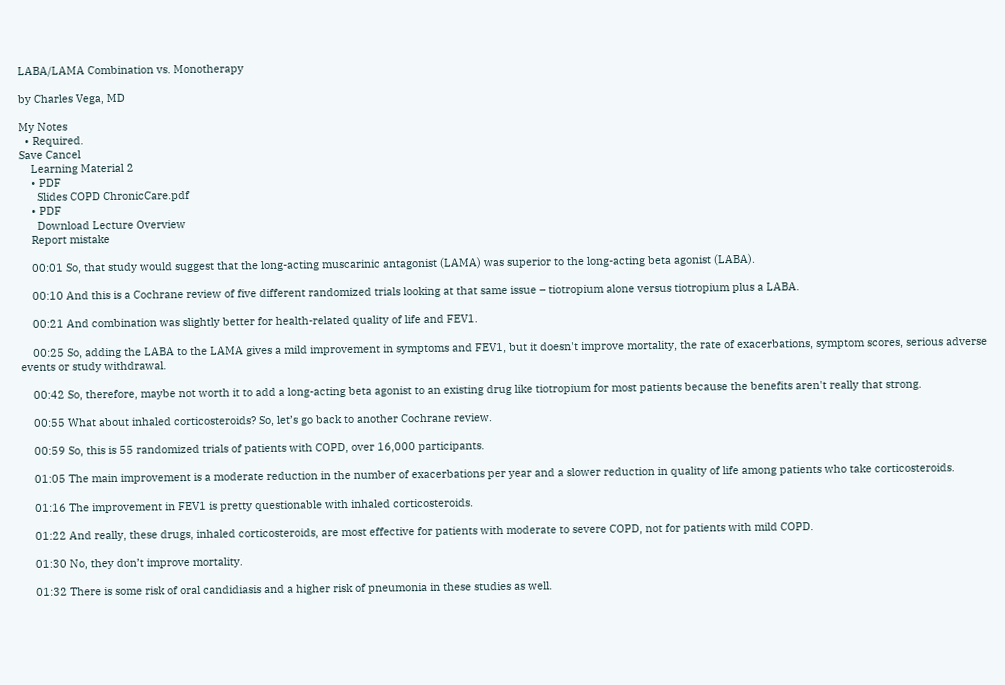LABA/LAMA Combination vs. Monotherapy

by Charles Vega, MD

My Notes
  • Required.
Save Cancel
    Learning Material 2
    • PDF
      Slides COPD ChronicCare.pdf
    • PDF
      Download Lecture Overview
    Report mistake

    00:01 So, that study would suggest that the long-acting muscarinic antagonist (LAMA) was superior to the long-acting beta agonist (LABA).

    00:10 And this is a Cochrane review of five different randomized trials looking at that same issue – tiotropium alone versus tiotropium plus a LABA.

    00:21 And combination was slightly better for health-related quality of life and FEV1.

    00:25 So, adding the LABA to the LAMA gives a mild improvement in symptoms and FEV1, but it doesn't improve mortality, the rate of exacerbations, symptom scores, serious adverse events or study withdrawal.

    00:42 So, therefore, maybe not worth it to add a long-acting beta agonist to an existing drug like tiotropium for most patients because the benefits aren't really that strong.

    00:55 What about inhaled corticosteroids? So, let’s go back to another Cochrane review.

    00:59 So, this is 55 randomized trials of patients with COPD, over 16,000 participants.

    01:05 The main improvement is a moderate reduction in the number of exacerbations per year and a slower reduction in quality of life among patients who take corticosteroids.

    01:16 The improvement in FEV1 is pretty questionable with inhaled corticosteroids.

    01:22 And really, these drugs, inhaled corticosteroids, are most effective for patients with moderate to severe COPD, not for patients with mild COPD.

    01:30 No, they don’t improve mortality.

    01:32 There is some risk of oral candidiasis and a higher risk of pneumonia in these studies as well.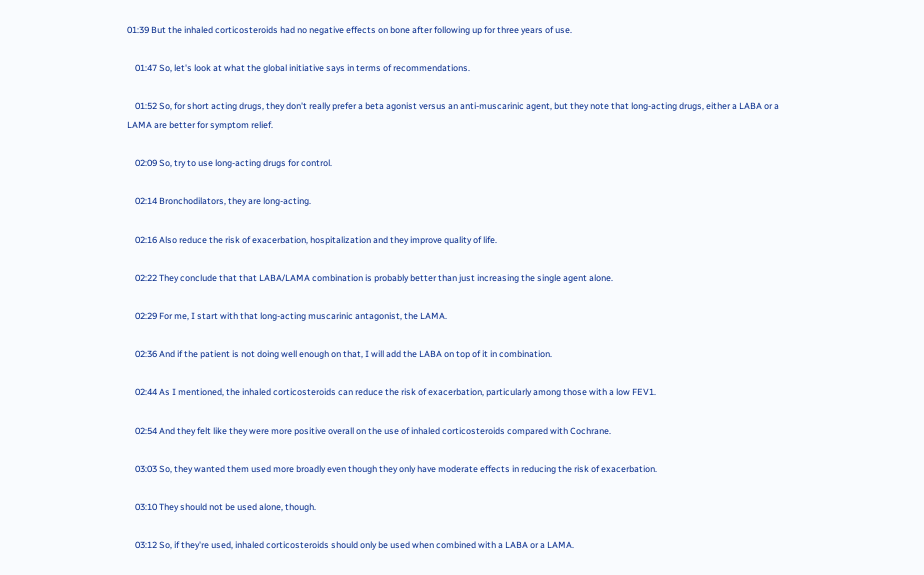01:39 But the inhaled corticosteroids had no negative effects on bone after following up for three years of use.

    01:47 So, let's look at what the global initiative says in terms of recommendations.

    01:52 So, for short acting drugs, they don't really prefer a beta agonist versus an anti-muscarinic agent, but they note that long-acting drugs, either a LABA or a LAMA are better for symptom relief.

    02:09 So, try to use long-acting drugs for control.

    02:14 Bronchodilators, they are long-acting.

    02:16 Also reduce the risk of exacerbation, hospitalization and they improve quality of life.

    02:22 They conclude that that LABA/LAMA combination is probably better than just increasing the single agent alone.

    02:29 For me, I start with that long-acting muscarinic antagonist, the LAMA.

    02:36 And if the patient is not doing well enough on that, I will add the LABA on top of it in combination.

    02:44 As I mentioned, the inhaled corticosteroids can reduce the risk of exacerbation, particularly among those with a low FEV1.

    02:54 And they felt like they were more positive overall on the use of inhaled corticosteroids compared with Cochrane.

    03:03 So, they wanted them used more broadly even though they only have moderate effects in reducing the risk of exacerbation.

    03:10 They should not be used alone, though.

    03:12 So, if they're used, inhaled corticosteroids should only be used when combined with a LABA or a LAMA.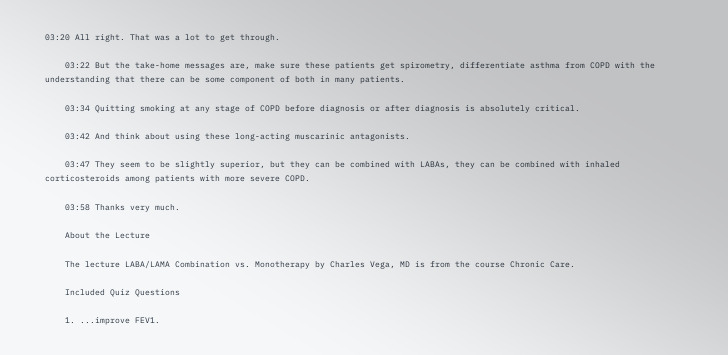03:20 All right. That was a lot to get through.

    03:22 But the take-home messages are, make sure these patients get spirometry, differentiate asthma from COPD with the understanding that there can be some component of both in many patients.

    03:34 Quitting smoking at any stage of COPD before diagnosis or after diagnosis is absolutely critical.

    03:42 And think about using these long-acting muscarinic antagonists.

    03:47 They seem to be slightly superior, but they can be combined with LABAs, they can be combined with inhaled corticosteroids among patients with more severe COPD.

    03:58 Thanks very much.

    About the Lecture

    The lecture LABA/LAMA Combination vs. Monotherapy by Charles Vega, MD is from the course Chronic Care.

    Included Quiz Questions

    1. ...improve FEV1.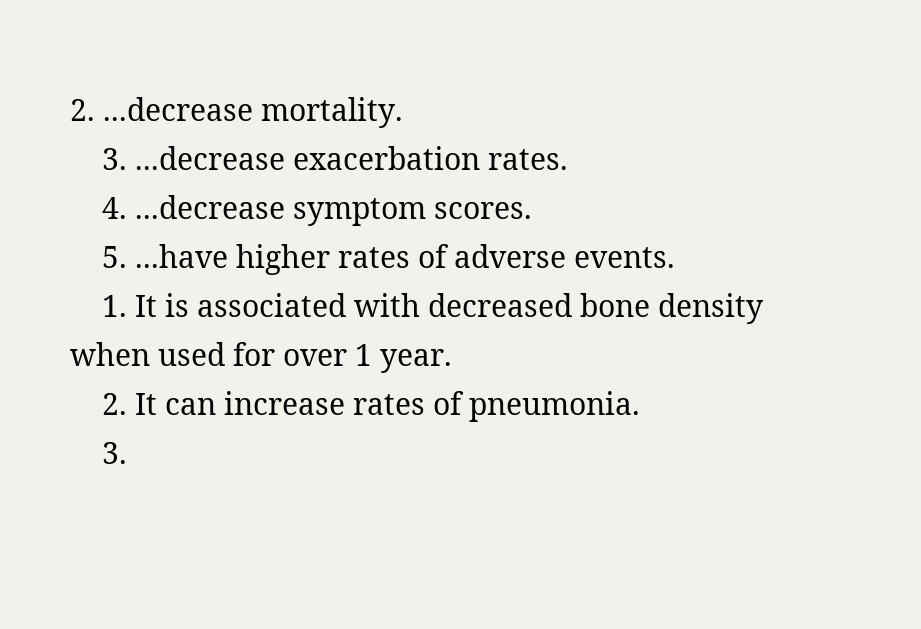2. ...decrease mortality.
    3. ...decrease exacerbation rates.
    4. ...decrease symptom scores.
    5. ...have higher rates of adverse events.
    1. It is associated with decreased bone density when used for over 1 year.
    2. It can increase rates of pneumonia.
    3.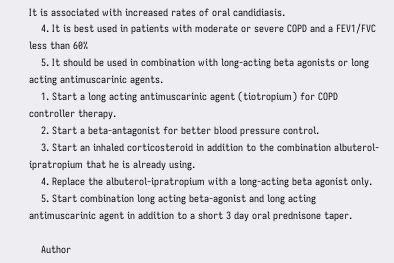It is associated with increased rates of oral candidiasis.
    4. It is best used in patients with moderate or severe COPD and a FEV1/FVC less than 60%
    5. It should be used in combination with long-acting beta agonists or long acting antimuscarinic agents.
    1. Start a long acting antimuscarinic agent (tiotropium) for COPD controller therapy.
    2. Start a beta-antagonist for better blood pressure control.
    3. Start an inhaled corticosteroid in addition to the combination albuterol-ipratropium that he is already using.
    4. Replace the albuterol-ipratropium with a long-acting beta agonist only.
    5. Start combination long acting beta-agonist and long acting antimuscarinic agent in addition to a short 3 day oral prednisone taper.

    Author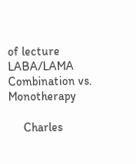of lecture LABA/LAMA Combination vs. Monotherapy

     Charles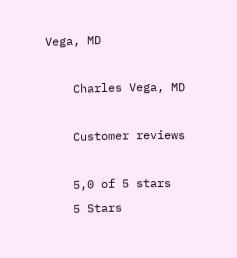Vega, MD

    Charles Vega, MD

    Customer reviews

    5,0 of 5 stars
    5 Stars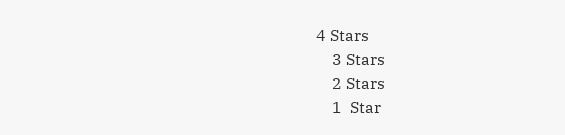4 Stars
    3 Stars
    2 Stars
    1  Star